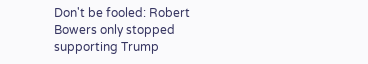Don't be fooled: Robert Bowers only stopped supporting Trump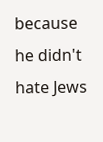because he didn't hate Jews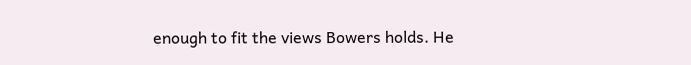enough to fit the views Bowers holds. He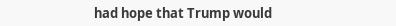had hope that Trump would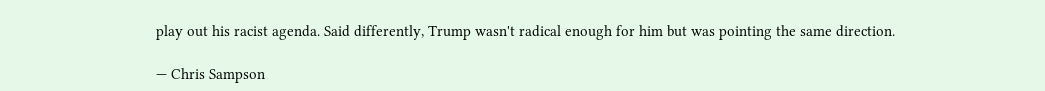play out his racist agenda. Said differently, Trump wasn't radical enough for him but was pointing the same direction.

— Chris Sampson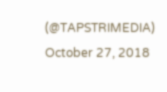(@TAPSTRIMEDIA) October 27, 2018